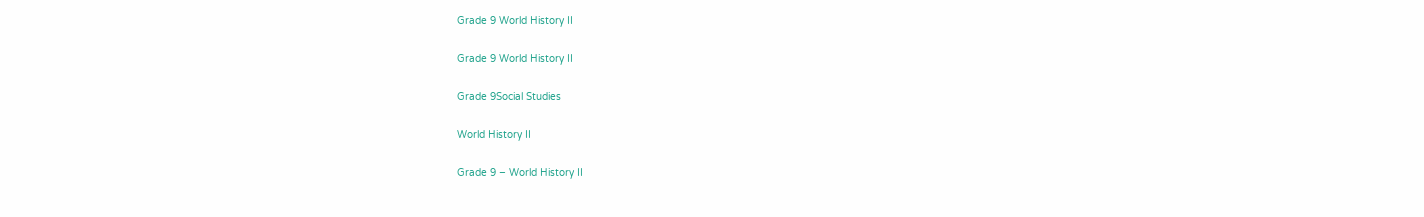Grade 9 World History II

Grade 9 World History II

Grade 9Social Studies

World History II

Grade 9 – World History II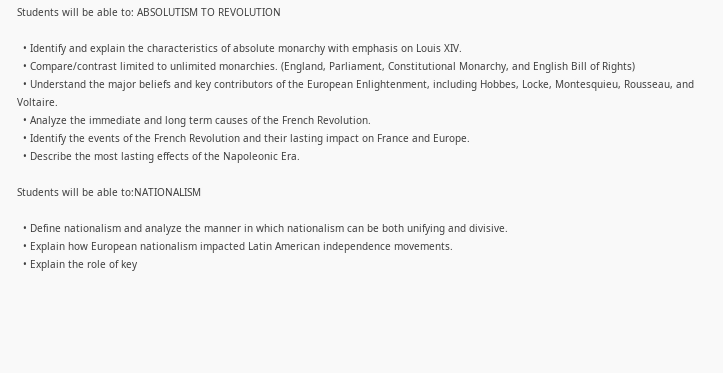Students will be able to: ABSOLUTISM TO REVOLUTION

  • Identify and explain the characteristics of absolute monarchy with emphasis on Louis XIV.
  • Compare/contrast limited to unlimited monarchies. (England, Parliament, Constitutional Monarchy, and English Bill of Rights)
  • Understand the major beliefs and key contributors of the European Enlightenment, including Hobbes, Locke, Montesquieu, Rousseau, and Voltaire.
  • Analyze the immediate and long term causes of the French Revolution.
  • Identify the events of the French Revolution and their lasting impact on France and Europe.
  • Describe the most lasting effects of the Napoleonic Era.

Students will be able to:NATIONALISM

  • Define nationalism and analyze the manner in which nationalism can be both unifying and divisive.
  • Explain how European nationalism impacted Latin American independence movements.
  • Explain the role of key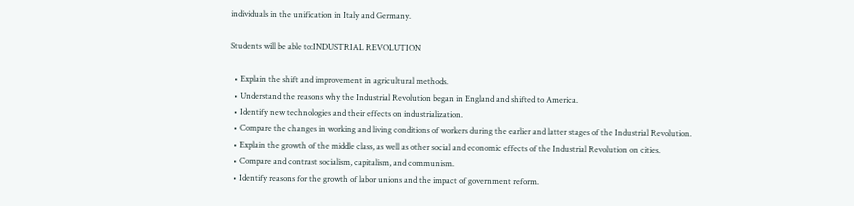individuals in the unification in Italy and Germany.

Students will be able to:INDUSTRIAL REVOLUTION

  • Explain the shift and improvement in agricultural methods.
  • Understand the reasons why the Industrial Revolution began in England and shifted to America.
  • Identify new technologies and their effects on industrialization.
  • Compare the changes in working and living conditions of workers during the earlier and latter stages of the Industrial Revolution.
  • Explain the growth of the middle class, as well as other social and economic effects of the Industrial Revolution on cities.
  • Compare and contrast socialism, capitalism, and communism.
  • Identify reasons for the growth of labor unions and the impact of government reform.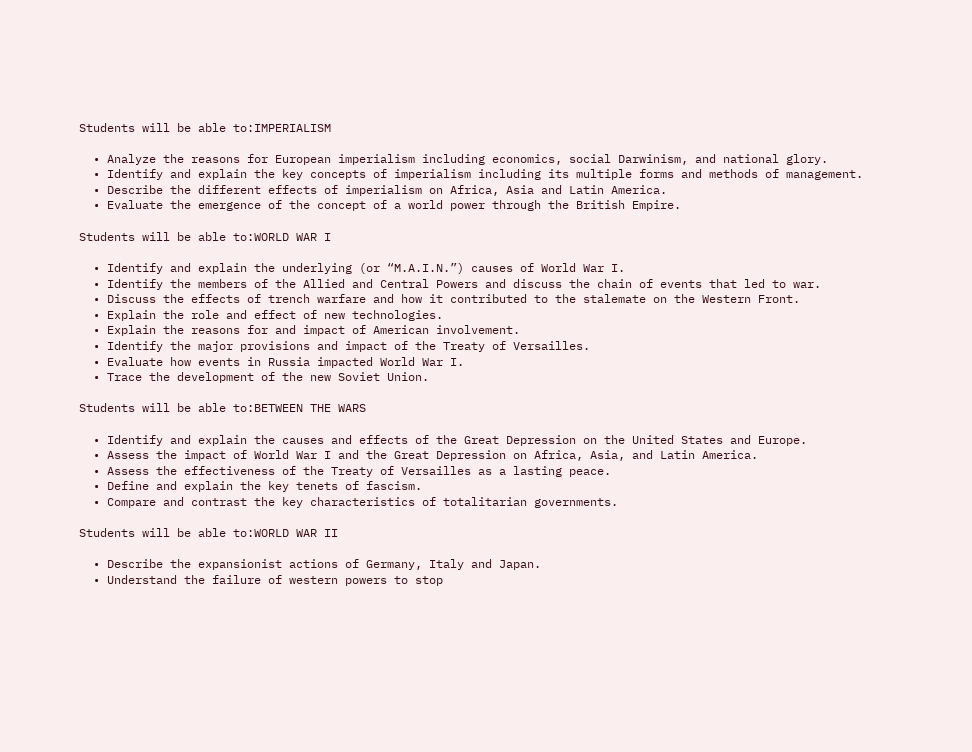Students will be able to:IMPERIALISM

  • Analyze the reasons for European imperialism including economics, social Darwinism, and national glory.
  • Identify and explain the key concepts of imperialism including its multiple forms and methods of management.
  • Describe the different effects of imperialism on Africa, Asia and Latin America.
  • Evaluate the emergence of the concept of a world power through the British Empire.

Students will be able to:WORLD WAR I

  • Identify and explain the underlying (or “M.A.I.N.”) causes of World War I.
  • Identify the members of the Allied and Central Powers and discuss the chain of events that led to war.
  • Discuss the effects of trench warfare and how it contributed to the stalemate on the Western Front.
  • Explain the role and effect of new technologies.
  • Explain the reasons for and impact of American involvement.
  • Identify the major provisions and impact of the Treaty of Versailles.
  • Evaluate how events in Russia impacted World War I.
  • Trace the development of the new Soviet Union.

Students will be able to:BETWEEN THE WARS

  • Identify and explain the causes and effects of the Great Depression on the United States and Europe.
  • Assess the impact of World War I and the Great Depression on Africa, Asia, and Latin America.
  • Assess the effectiveness of the Treaty of Versailles as a lasting peace.
  • Define and explain the key tenets of fascism.
  • Compare and contrast the key characteristics of totalitarian governments.

Students will be able to:WORLD WAR II

  • Describe the expansionist actions of Germany, Italy and Japan.
  • Understand the failure of western powers to stop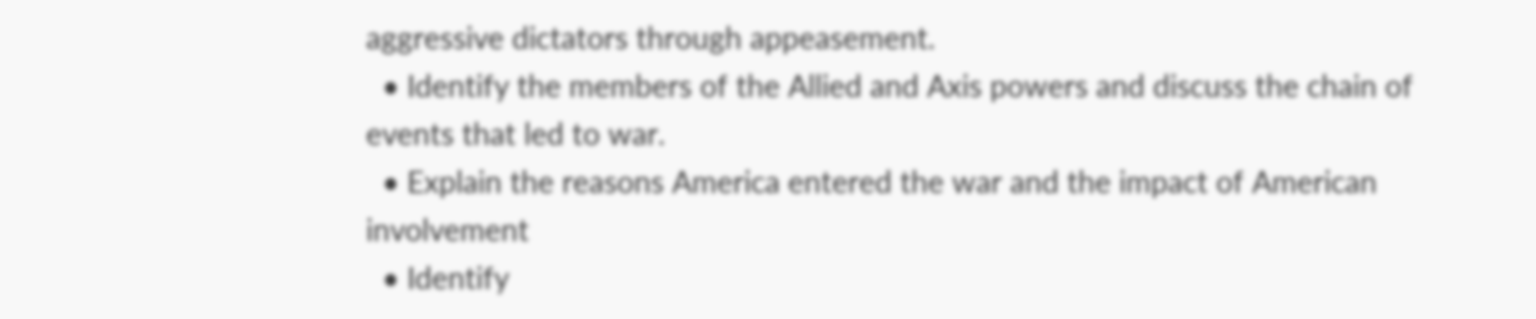aggressive dictators through appeasement.
  • Identify the members of the Allied and Axis powers and discuss the chain of events that led to war.
  • Explain the reasons America entered the war and the impact of American involvement
  • Identify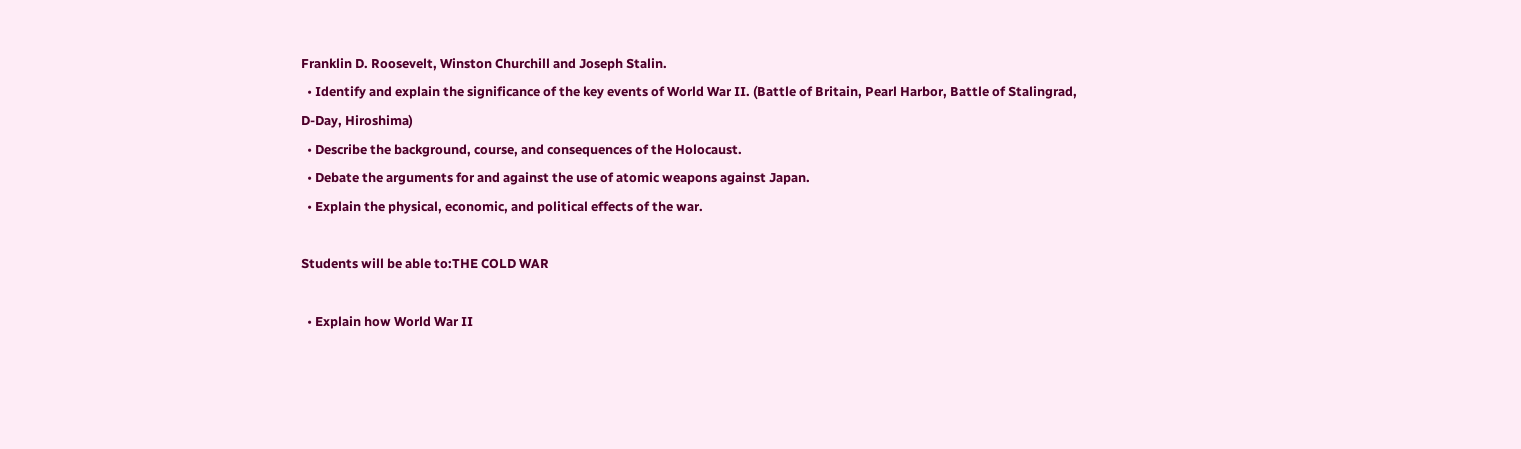Franklin D. Roosevelt, Winston Churchill and Joseph Stalin.
  • Identify and explain the significance of the key events of World War II. (Battle of Britain, Pearl Harbor, Battle of Stalingrad, D-Day, Hiroshima)
  • Describe the background, course, and consequences of the Holocaust.
  • Debate the arguments for and against the use of atomic weapons against Japan.
  • Explain the physical, economic, and political effects of the war.

Students will be able to:THE COLD WAR

  • Explain how World War II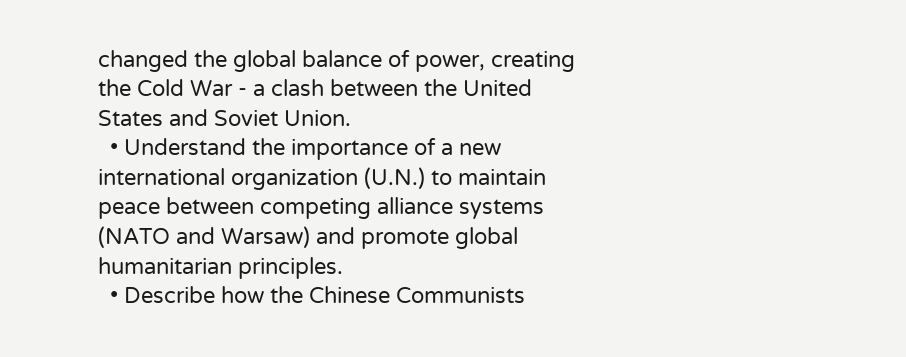changed the global balance of power, creating the Cold War - a clash between the United States and Soviet Union.
  • Understand the importance of a new international organization (U.N.) to maintain peace between competing alliance systems (NATO and Warsaw) and promote global humanitarian principles.
  • Describe how the Chinese Communists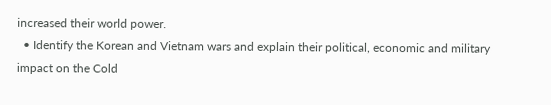increased their world power.
  • Identify the Korean and Vietnam wars and explain their political, economic and military impact on the Cold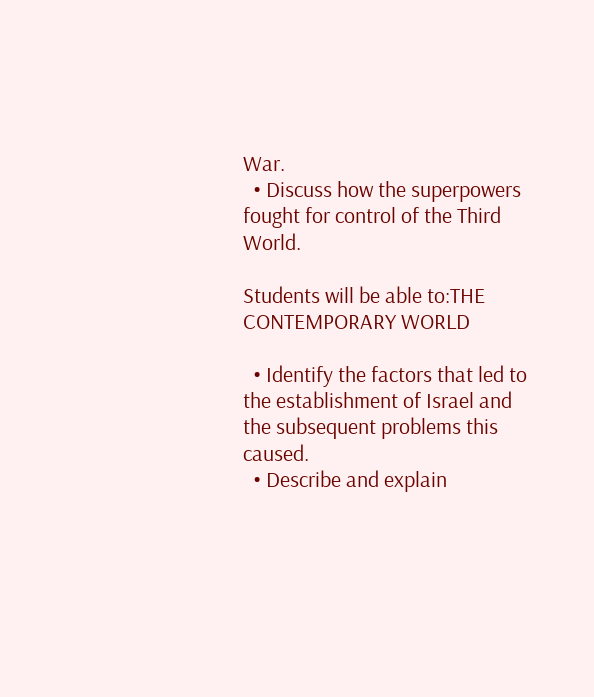War.
  • Discuss how the superpowers fought for control of the Third World.

Students will be able to:THE CONTEMPORARY WORLD

  • Identify the factors that led to the establishment of Israel and the subsequent problems this caused.
  • Describe and explain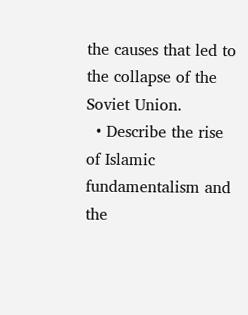the causes that led to the collapse of the Soviet Union.
  • Describe the rise of Islamic fundamentalism and the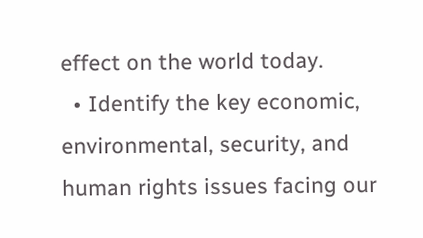effect on the world today.
  • Identify the key economic, environmental, security, and human rights issues facing our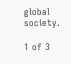global society.

1 of 3